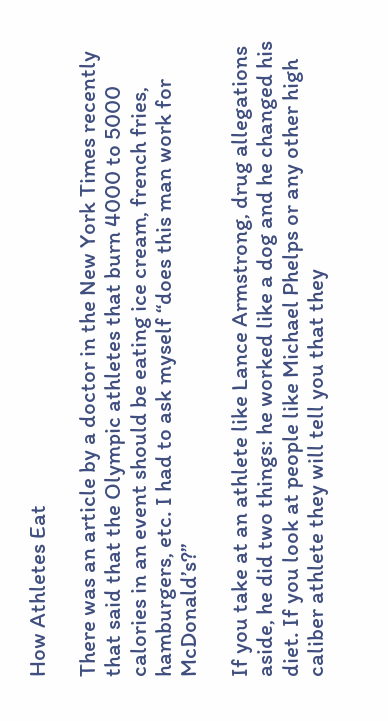How Athletes Eat

There was an article by a doctor in the New York Times recently that said that the Olympic athletes that burn 4000 to 5000 calories in an event should be eating ice cream, french fries, hamburgers, etc. I had to ask myself “does this man work for McDonald’s?”

If you take at an athlete like Lance Armstrong, drug allegations aside, he did two things: he worked like a dog and he changed his diet. If you look at people like Michael Phelps or any other high caliber athlete they will tell you that they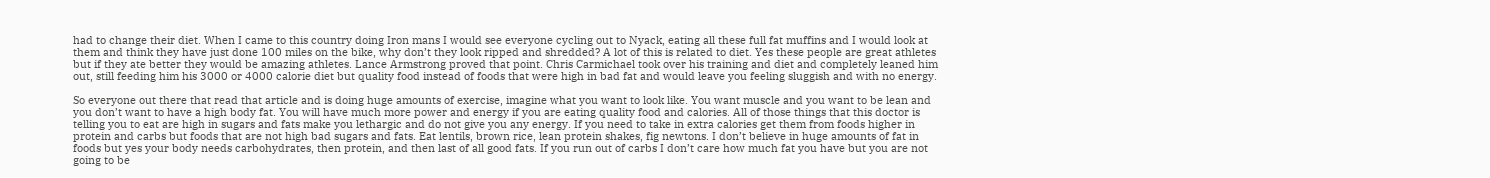had to change their diet. When I came to this country doing Iron mans I would see everyone cycling out to Nyack, eating all these full fat muffins and I would look at them and think they have just done 100 miles on the bike, why don’t they look ripped and shredded? A lot of this is related to diet. Yes these people are great athletes but if they ate better they would be amazing athletes. Lance Armstrong proved that point. Chris Carmichael took over his training and diet and completely leaned him out, still feeding him his 3000 or 4000 calorie diet but quality food instead of foods that were high in bad fat and would leave you feeling sluggish and with no energy.

So everyone out there that read that article and is doing huge amounts of exercise, imagine what you want to look like. You want muscle and you want to be lean and you don’t want to have a high body fat. You will have much more power and energy if you are eating quality food and calories. All of those things that this doctor is telling you to eat are high in sugars and fats make you lethargic and do not give you any energy. If you need to take in extra calories get them from foods higher in protein and carbs but foods that are not high bad sugars and fats. Eat lentils, brown rice, lean protein shakes, fig newtons. I don’t believe in huge amounts of fat in foods but yes your body needs carbohydrates, then protein, and then last of all good fats. If you run out of carbs I don’t care how much fat you have but you are not going to be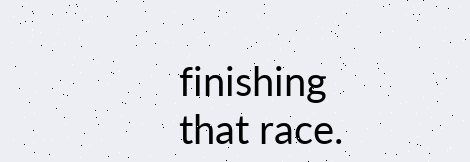finishing that race.